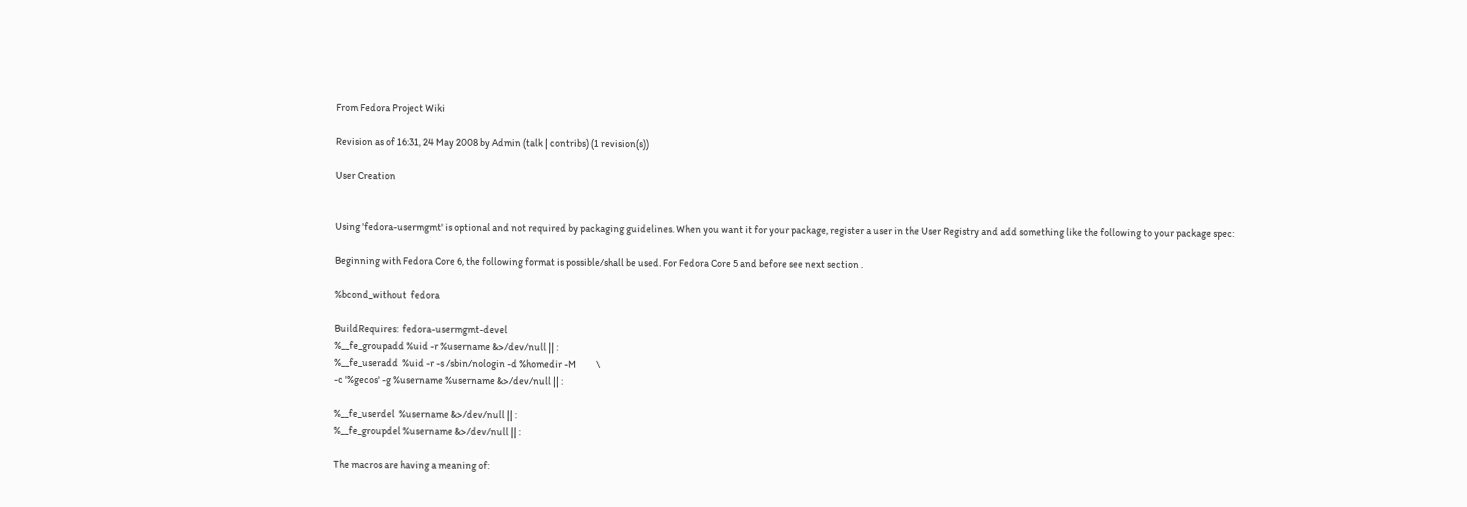From Fedora Project Wiki

Revision as of 16:31, 24 May 2008 by Admin (talk | contribs) (1 revision(s))

User Creation


Using 'fedora-usermgmt' is optional and not required by packaging guidelines. When you want it for your package, register a user in the User Registry and add something like the following to your package spec:

Beginning with Fedora Core 6, the following format is possible/shall be used. For Fedora Core 5 and before see next section .

%bcond_without  fedora

BuildRequires:  fedora-usermgmt-devel
%__fe_groupadd %uid -r %username &>/dev/null || :
%__fe_useradd  %uid -r -s /sbin/nologin -d %homedir -M          \
-c '%gecos' -g %username %username &>/dev/null || :

%__fe_userdel  %username &>/dev/null || :
%__fe_groupdel %username &>/dev/null || :

The macros are having a meaning of: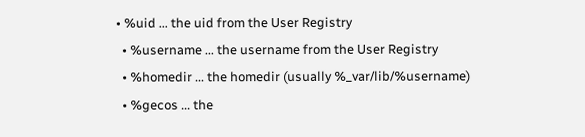• %uid ... the uid from the User Registry
  • %username ... the username from the User Registry
  • %homedir ... the homedir (usually %_var/lib/%username)
  • %gecos ... the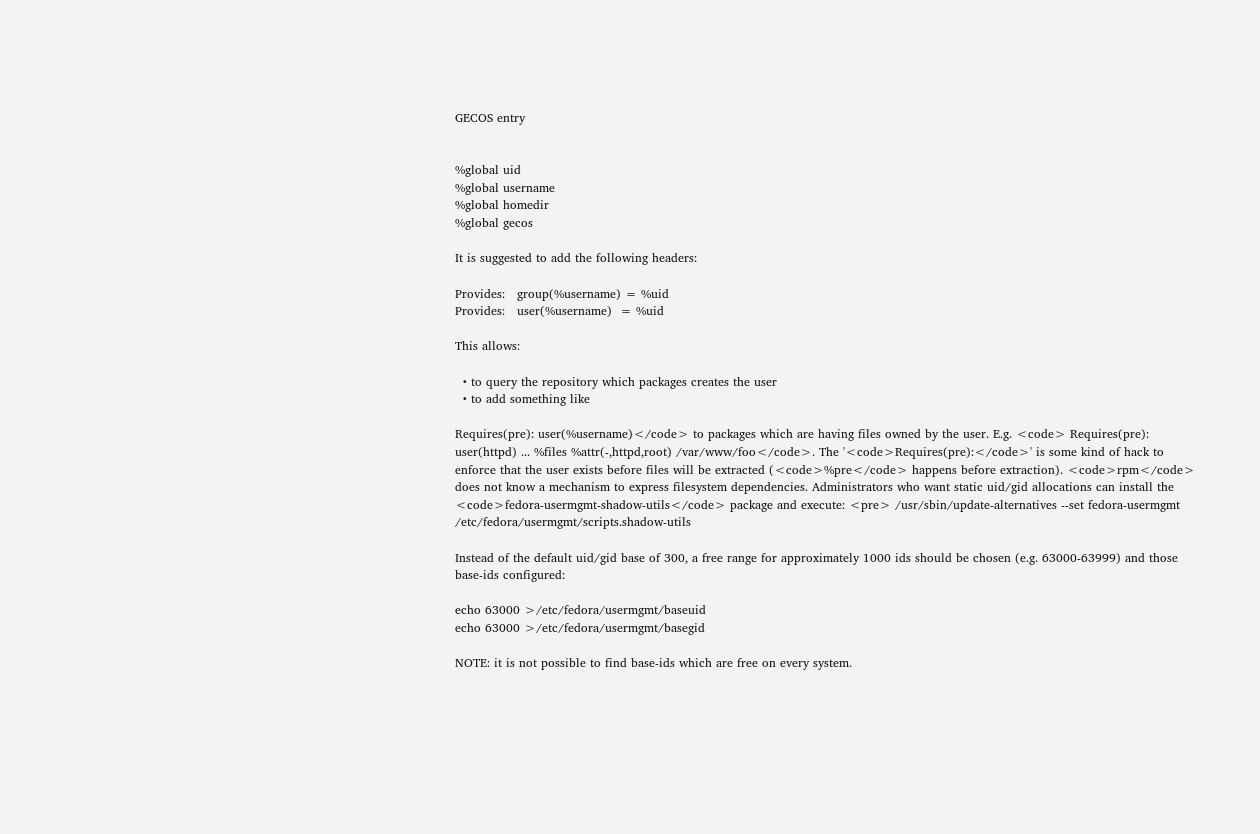GECOS entry


%global uid
%global username
%global homedir
%global gecos

It is suggested to add the following headers:

Provides:   group(%username) = %uid
Provides:   user(%username)  = %uid

This allows:

  • to query the repository which packages creates the user
  • to add something like

Requires(pre): user(%username)</code> to packages which are having files owned by the user. E.g. <code> Requires(pre): user(httpd) ... %files %attr(-,httpd,root) /var/www/foo</code>. The '<code>Requires(pre):</code>' is some kind of hack to enforce that the user exists before files will be extracted (<code>%pre</code> happens before extraction). <code>rpm</code> does not know a mechanism to express filesystem dependencies. Administrators who want static uid/gid allocations can install the <code>fedora-usermgmt-shadow-utils</code> package and execute: <pre> /usr/sbin/update-alternatives --set fedora-usermgmt /etc/fedora/usermgmt/scripts.shadow-utils

Instead of the default uid/gid base of 300, a free range for approximately 1000 ids should be chosen (e.g. 63000-63999) and those base-ids configured:

echo 63000 >/etc/fedora/usermgmt/baseuid
echo 63000 >/etc/fedora/usermgmt/basegid

NOTE: it is not possible to find base-ids which are free on every system.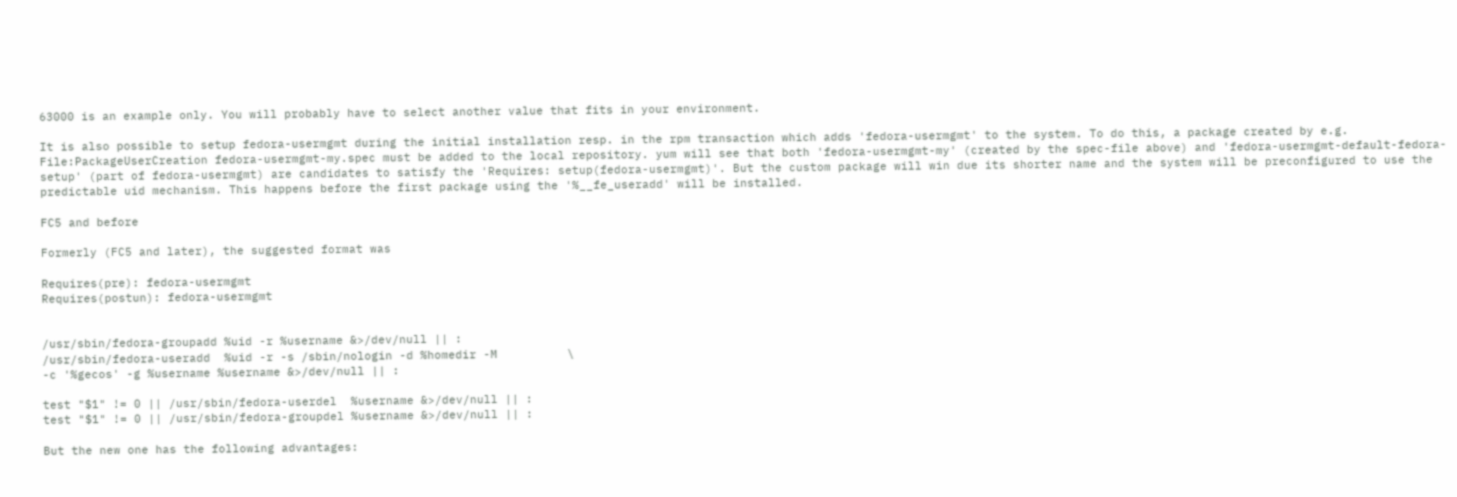63000 is an example only. You will probably have to select another value that fits in your environment.

It is also possible to setup fedora-usermgmt during the initial installation resp. in the rpm transaction which adds 'fedora-usermgmt' to the system. To do this, a package created by e.g. File:PackageUserCreation fedora-usermgmt-my.spec must be added to the local repository. yum will see that both 'fedora-usermgmt-my' (created by the spec-file above) and 'fedora-usermgmt-default-fedora-setup' (part of fedora-usermgmt) are candidates to satisfy the 'Requires: setup(fedora-usermgmt)'. But the custom package will win due its shorter name and the system will be preconfigured to use the predictable uid mechanism. This happens before the first package using the '%__fe_useradd' will be installed.

FC5 and before

Formerly (FC5 and later), the suggested format was

Requires(pre): fedora-usermgmt
Requires(postun): fedora-usermgmt


/usr/sbin/fedora-groupadd %uid -r %username &>/dev/null || :
/usr/sbin/fedora-useradd  %uid -r -s /sbin/nologin -d %homedir -M          \
-c '%gecos' -g %username %username &>/dev/null || :

test "$1" != 0 || /usr/sbin/fedora-userdel  %username &>/dev/null || :
test "$1" != 0 || /usr/sbin/fedora-groupdel %username &>/dev/null || :

But the new one has the following advantages: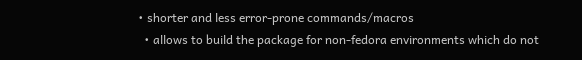• shorter and less error-prone commands/macros
  • allows to build the package for non-fedora environments which do not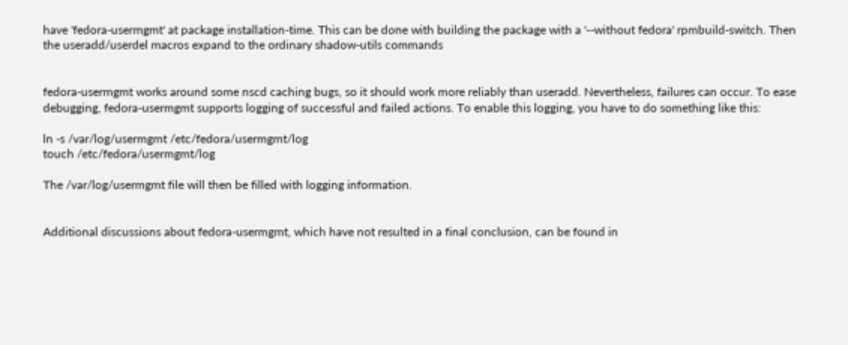have 'fedora-usermgmt' at package installation-time. This can be done with building the package with a '--without fedora' rpmbuild-switch. Then the useradd/userdel macros expand to the ordinary shadow-utils commands


fedora-usermgmt works around some nscd caching bugs, so it should work more reliably than useradd. Nevertheless, failures can occur. To ease debugging, fedora-usermgmt supports logging of successful and failed actions. To enable this logging, you have to do something like this:

ln -s /var/log/usermgmt /etc/fedora/usermgmt/log
touch /etc/fedora/usermgmt/log

The /var/log/usermgmt file will then be filled with logging information.


Additional discussions about fedora-usermgmt, which have not resulted in a final conclusion, can be found in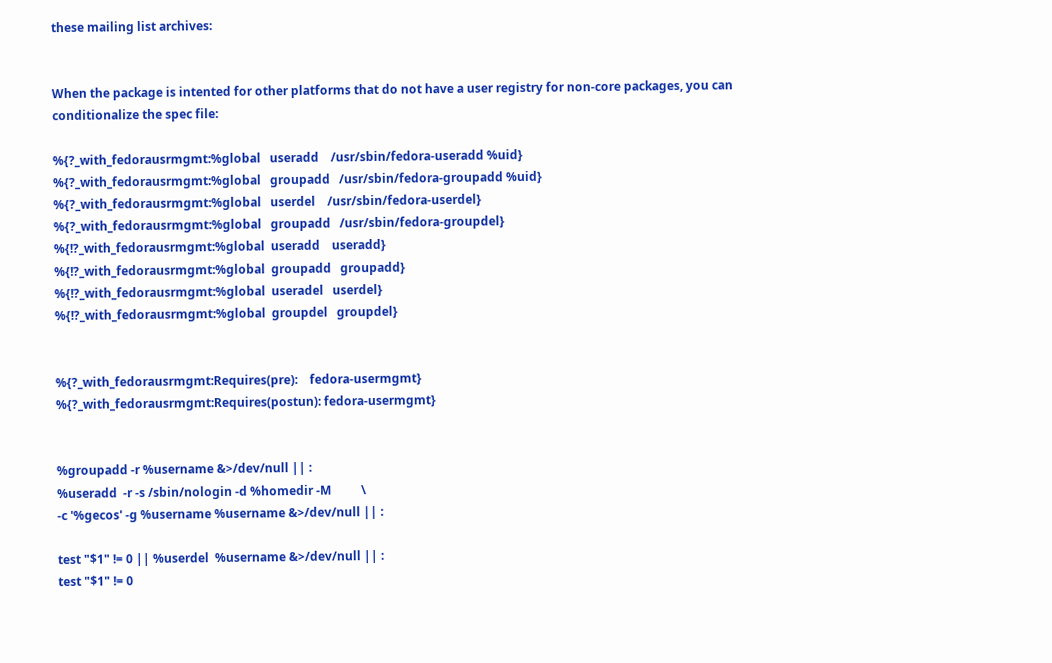these mailing list archives:


When the package is intented for other platforms that do not have a user registry for non-core packages, you can conditionalize the spec file:

%{?_with_fedorausrmgmt:%global   useradd    /usr/sbin/fedora-useradd %uid}
%{?_with_fedorausrmgmt:%global   groupadd   /usr/sbin/fedora-groupadd %uid}
%{?_with_fedorausrmgmt:%global   userdel    /usr/sbin/fedora-userdel}
%{?_with_fedorausrmgmt:%global   groupadd   /usr/sbin/fedora-groupdel}
%{!?_with_fedorausrmgmt:%global  useradd    useradd}
%{!?_with_fedorausrmgmt:%global  groupadd   groupadd}
%{!?_with_fedorausrmgmt:%global  useradel   userdel}
%{!?_with_fedorausrmgmt:%global  groupdel   groupdel}


%{?_with_fedorausrmgmt:Requires(pre):    fedora-usermgmt}
%{?_with_fedorausrmgmt:Requires(postun): fedora-usermgmt}


%groupadd -r %username &>/dev/null || :
%useradd  -r -s /sbin/nologin -d %homedir -M          \
-c '%gecos' -g %username %username &>/dev/null || :

test "$1" != 0 || %userdel  %username &>/dev/null || :
test "$1" != 0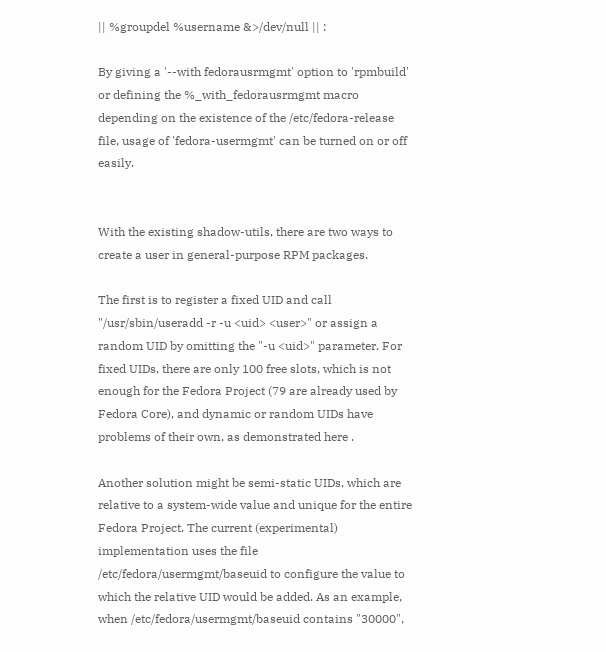|| %groupdel %username &>/dev/null || :

By giving a '--with fedorausrmgmt' option to 'rpmbuild' or defining the %_with_fedorausrmgmt macro depending on the existence of the /etc/fedora-release file, usage of 'fedora-usermgmt' can be turned on or off easily.


With the existing shadow-utils, there are two ways to create a user in general-purpose RPM packages.

The first is to register a fixed UID and call "/usr/sbin/useradd -r -u <uid> <user>" or assign a random UID by omitting the "-u <uid>" parameter. For fixed UIDs, there are only 100 free slots, which is not enough for the Fedora Project (79 are already used by Fedora Core), and dynamic or random UIDs have problems of their own, as demonstrated here .

Another solution might be semi-static UIDs, which are relative to a system-wide value and unique for the entire Fedora Project. The current (experimental) implementation uses the file /etc/fedora/usermgmt/baseuid to configure the value to which the relative UID would be added. As an example, when /etc/fedora/usermgmt/baseuid contains "30000",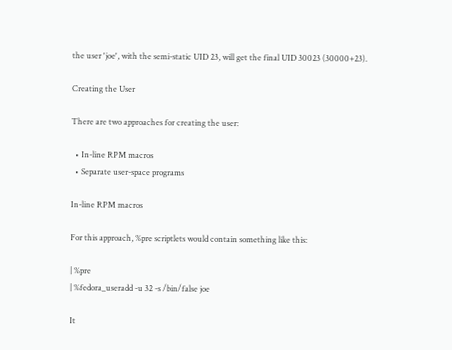the user 'joe', with the semi-static UID 23, will get the final UID 30023 (30000+23).

Creating the User

There are two approaches for creating the user:

  • In-line RPM macros
  • Separate user-space programs

In-line RPM macros

For this approach, %pre scriptlets would contain something like this:

| %pre
| %fedora_useradd -u 32 -s /bin/false joe

It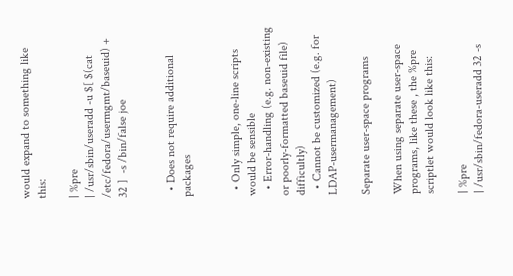would expand to something like this:

| %pre
| /usr/sbin/useradd -u $[ $(cat /etc/fedora/usermgmt/baseuid) + 32 ]  -s /bin/false joe


  • Does not require additional packages


  • Only simple, one-line scripts would be sensible
  • Error-handling (e.g. non-existing or poorly-formatted baseuid file) difficultly)
  • Cannot be customized (e.g. for LDAP-usermanagement)

Separate user-space programs

When using separate user-space programs, like these , the %pre scriptlet would look like this:

| %pre
| /usr/sbin/fedora-useradd 32 -s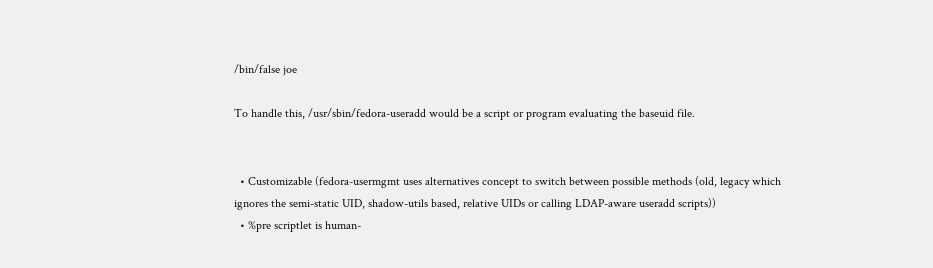/bin/false joe

To handle this, /usr/sbin/fedora-useradd would be a script or program evaluating the baseuid file.


  • Customizable (fedora-usermgmt uses alternatives concept to switch between possible methods (old, legacy which ignores the semi-static UID, shadow-utils based, relative UIDs or calling LDAP-aware useradd scripts))
  • %pre scriptlet is human-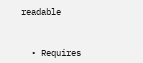readable


  • Requires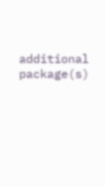additional package(s)